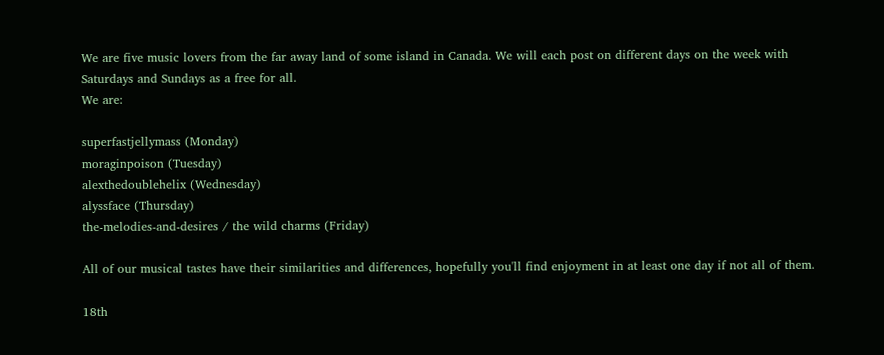We are five music lovers from the far away land of some island in Canada. We will each post on different days on the week with Saturdays and Sundays as a free for all.
We are:

superfastjellymass (Monday)
moraginpoison (Tuesday)
alexthedoublehelix (Wednesday)
alyssface (Thursday)
the-melodies-and-desires / the wild charms (Friday)

All of our musical tastes have their similarities and differences, hopefully you'll find enjoyment in at least one day if not all of them.

18th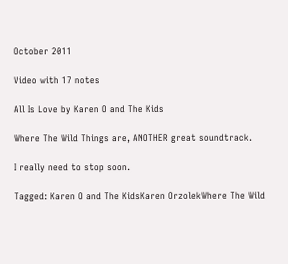October 2011

Video with 17 notes

All Is Love by Karen O and The Kids

Where The Wild Things are, ANOTHER great soundtrack.

I really need to stop soon.

Tagged: Karen O and The KidsKaren OrzolekWhere The Wild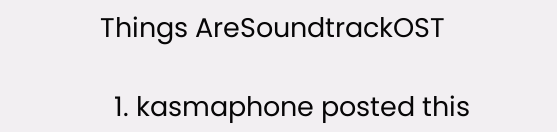Things AreSoundtrackOST

  1. kasmaphone posted this